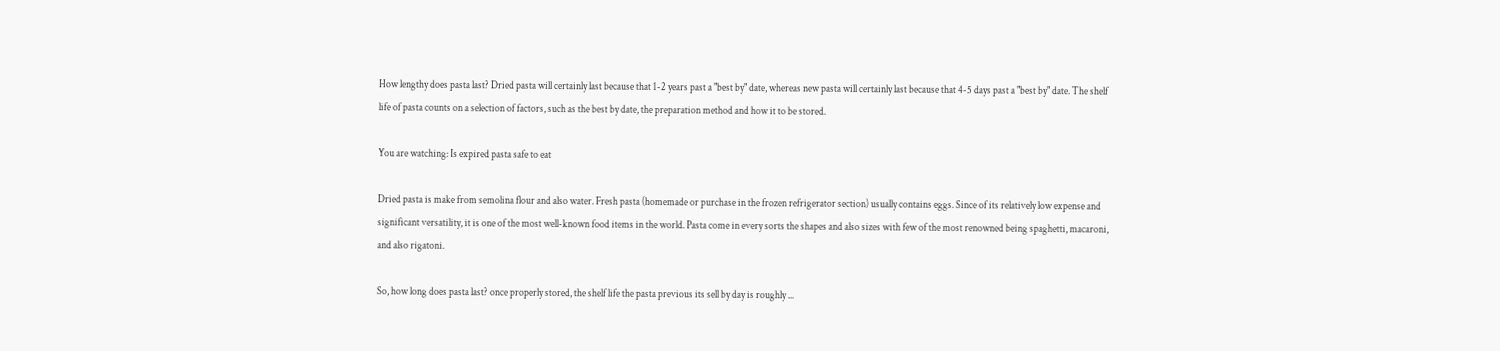How lengthy does pasta last? Dried pasta will certainly last because that 1-2 years past a "best by" date, whereas new pasta will certainly last because that 4-5 days past a "best by" date. The shelf life of pasta counts on a selection of factors, such as the best by date, the preparation method and how it to be stored.

You are watching: Is expired pasta safe to eat

Dried pasta is make from semolina flour and also water. Fresh pasta (homemade or purchase in the frozen refrigerator section) usually contains eggs. Since of its relatively low expense and significant versatility, it is one of the most well-known food items in the world. Pasta come in every sorts the shapes and also sizes with few of the most renowned being spaghetti, macaroni, and also rigatoni.

So, how long does pasta last? once properly stored, the shelf life the pasta previous its sell by day is roughly ...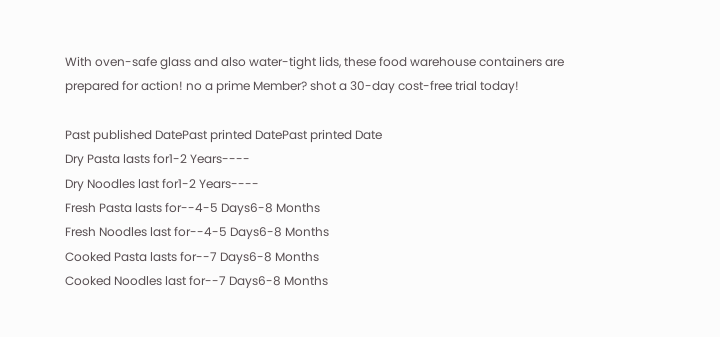With oven-safe glass and also water-tight lids, these food warehouse containers are prepared for action! no a prime Member? shot a 30-day cost-free trial today!

Past published DatePast printed DatePast printed Date
Dry Pasta lasts for1-2 Years----
Dry Noodles last for1-2 Years----
Fresh Pasta lasts for--4-5 Days6-8 Months
Fresh Noodles last for--4-5 Days6-8 Months
Cooked Pasta lasts for--7 Days6-8 Months
Cooked Noodles last for--7 Days6-8 Months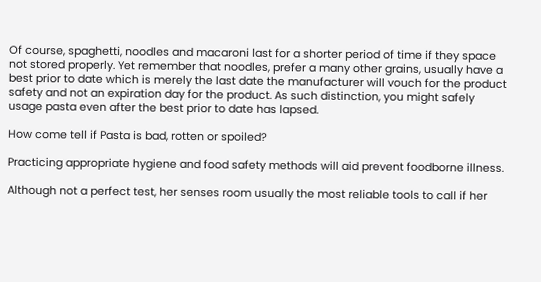Of course, spaghetti, noodles and macaroni last for a shorter period of time if they space not stored properly. Yet remember that noodles, prefer a many other grains, usually have a best prior to date which is merely the last date the manufacturer will vouch for the product safety and not an expiration day for the product. As such distinction, you might safely usage pasta even after the best prior to date has lapsed.

How come tell if Pasta is bad, rotten or spoiled?

Practicing appropriate hygiene and food safety methods will aid prevent foodborne illness.

Although not a perfect test, her senses room usually the most reliable tools to call if her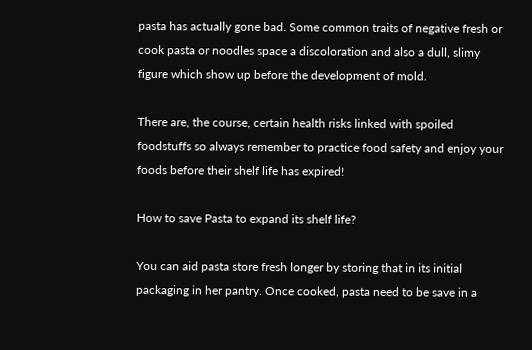pasta has actually gone bad. Some common traits of negative fresh or cook pasta or noodles space a discoloration and also a dull, slimy figure which show up before the development of mold.

There are, the course, certain health risks linked with spoiled foodstuffs so always remember to practice food safety and enjoy your foods before their shelf life has expired!

How to save Pasta to expand its shelf life?

You can aid pasta store fresh longer by storing that in its initial packaging in her pantry. Once cooked, pasta need to be save in a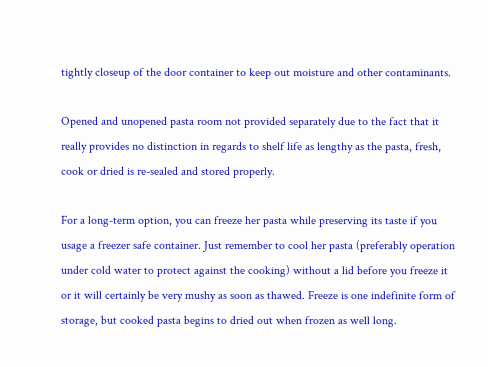tightly closeup of the door container to keep out moisture and other contaminants.

Opened and unopened pasta room not provided separately due to the fact that it really provides no distinction in regards to shelf life as lengthy as the pasta, fresh, cook or dried is re-sealed and stored properly.

For a long-term option, you can freeze her pasta while preserving its taste if you usage a freezer safe container. Just remember to cool her pasta (preferably operation under cold water to protect against the cooking) without a lid before you freeze it or it will certainly be very mushy as soon as thawed. Freeze is one indefinite form of storage, but cooked pasta begins to dried out when frozen as well long.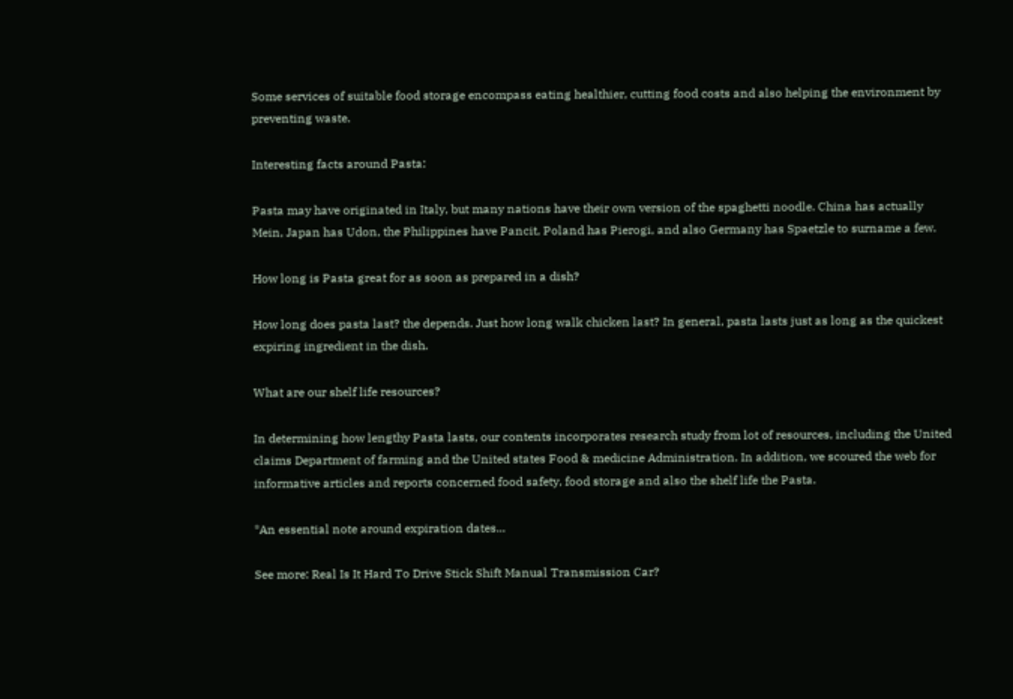Some services of suitable food storage encompass eating healthier, cutting food costs and also helping the environment by preventing waste.

Interesting facts around Pasta:

Pasta may have originated in Italy, but many nations have their own version of the spaghetti noodle. China has actually Mein, Japan has Udon, the Philippines have Pancit, Poland has Pierogi, and also Germany has Spaetzle to surname a few.

How long is Pasta great for as soon as prepared in a dish?

How long does pasta last? the depends. Just how long walk chicken last? In general, pasta lasts just as long as the quickest expiring ingredient in the dish.

What are our shelf life resources?

In determining how lengthy Pasta lasts, our contents incorporates research study from lot of resources, including the United claims Department of farming and the United states Food & medicine Administration. In addition, we scoured the web for informative articles and reports concerned food safety, food storage and also the shelf life the Pasta.

*An essential note around expiration dates...

See more: Real Is It Hard To Drive Stick Shift Manual Transmission Car?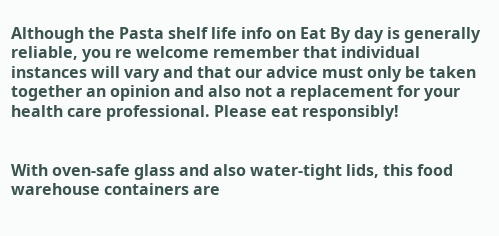Although the Pasta shelf life info on Eat By day is generally reliable, you re welcome remember that individual instances will vary and that our advice must only be taken together an opinion and also not a replacement for your health care professional. Please eat responsibly!


With oven-safe glass and also water-tight lids, this food warehouse containers are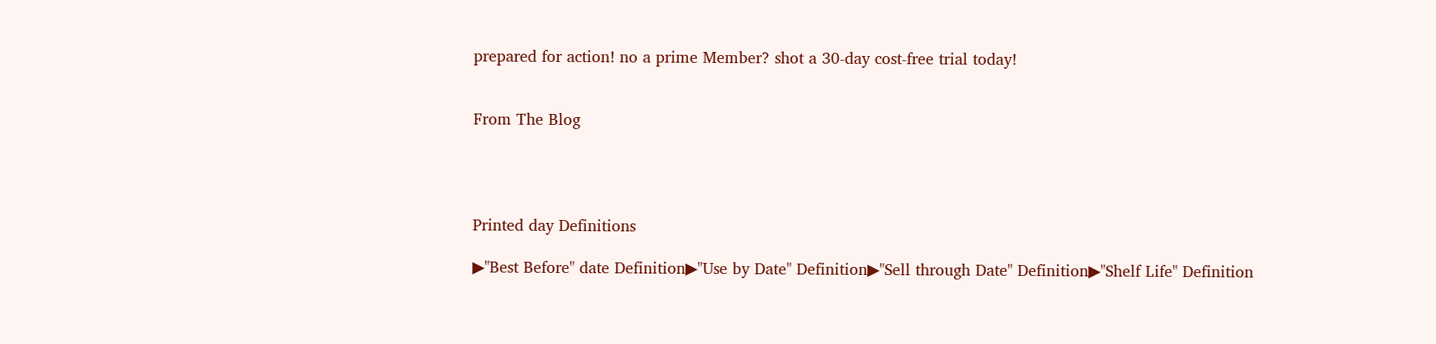prepared for action! no a prime Member? shot a 30-day cost-free trial today!


From The Blog




Printed day Definitions

▶"Best Before" date Definition▶"Use by Date" Definition▶"Sell through Date" Definition▶"Shelf Life" Definition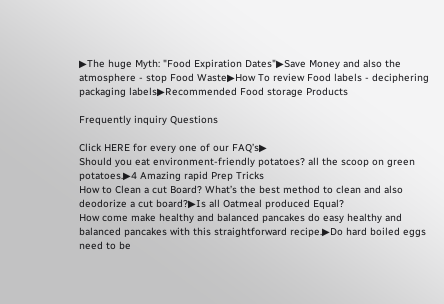▶The huge Myth: "Food Expiration Dates"▶Save Money and also the atmosphere - stop Food Waste▶How To review Food labels - deciphering packaging labels▶Recommended Food storage Products

Frequently inquiry Questions

Click HERE for every one of our FAQ’s▶
Should you eat environment-friendly potatoes? all the scoop on green potatoes.▶4 Amazing rapid Prep Tricks
How to Clean a cut Board? What’s the best method to clean and also deodorize a cut board?▶Is all Oatmeal produced Equal?
How come make healthy and balanced pancakes do easy healthy and balanced pancakes with this straightforward recipe.▶Do hard boiled eggs need to be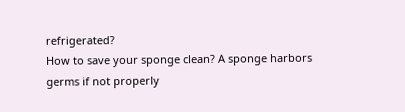refrigerated?
How to save your sponge clean? A sponge harbors germs if not properly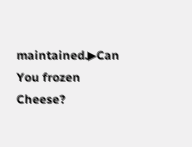maintained.▶Can You frozen Cheese?